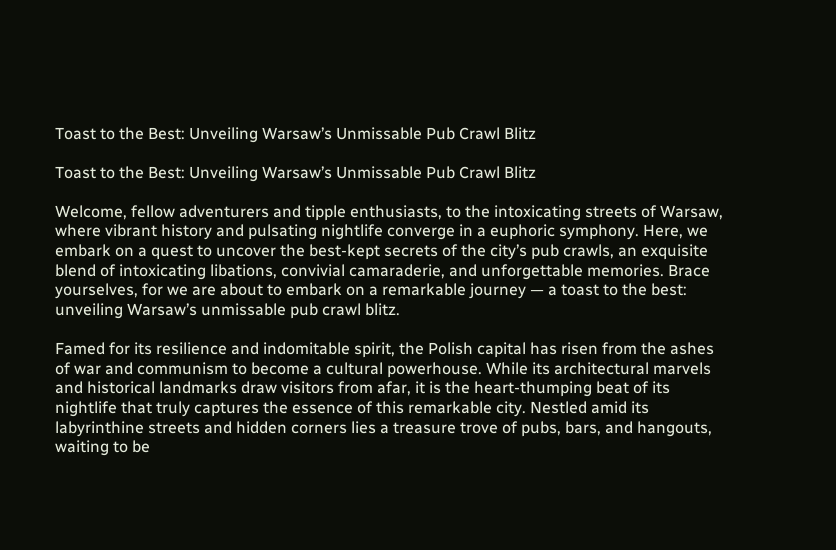Toast to the Best: Unveiling Warsaw’s Unmissable Pub Crawl Blitz

Toast to the Best: Unveiling Warsaw’s Unmissable Pub Crawl Blitz

Welcome, fellow adventurers and tipple enthusiasts, to the intoxicating streets of Warsaw, where vibrant history and pulsating nightlife converge in a euphoric symphony. Here, we embark on a quest to uncover the best-kept secrets of the city’s pub crawls, an exquisite blend of intoxicating libations, convivial camaraderie, and unforgettable memories. Brace yourselves, for we are about to embark on a remarkable journey — a toast to the best: unveiling Warsaw’s unmissable pub crawl blitz.

Famed for its resilience and indomitable spirit, the Polish capital has risen from the ashes of war and communism to become a cultural powerhouse. While its architectural marvels and historical landmarks draw visitors from afar, it is the heart-thumping beat of its nightlife that truly captures the essence of this remarkable city. Nestled amid its labyrinthine streets and hidden corners lies a treasure trove of pubs, bars, and hangouts, waiting to be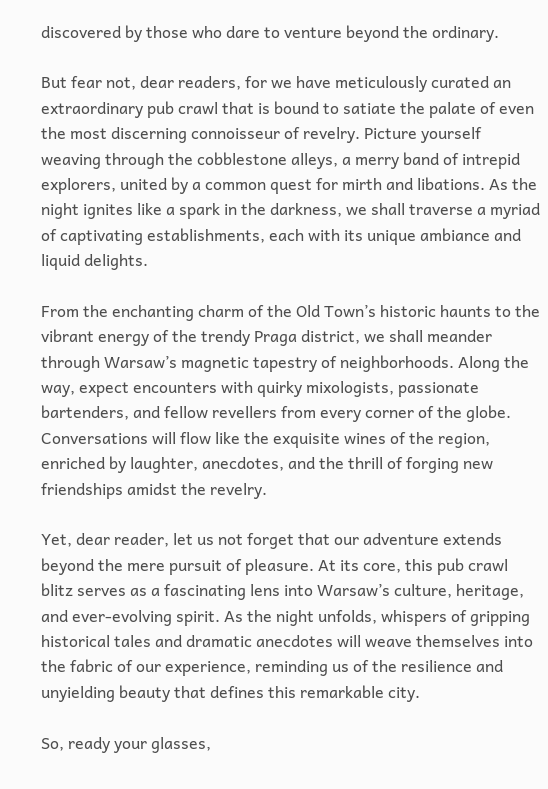discovered by those who dare to venture beyond the ordinary.

But fear not, dear readers, for we have meticulously curated an extraordinary pub crawl that is bound to satiate the palate of even the most discerning connoisseur of revelry. Picture yourself weaving through the cobblestone alleys, a merry band of intrepid explorers, united by a common quest for mirth and libations. As the night ignites like a spark in the darkness, we shall traverse a myriad of captivating establishments, each with its unique ambiance and liquid delights.

From the enchanting charm of the Old Town’s historic haunts to the vibrant energy of the trendy Praga district, we shall meander through Warsaw’s magnetic tapestry of neighborhoods. Along the way, expect encounters with quirky mixologists, passionate bartenders, and fellow revellers from every corner of the globe. Conversations will flow like the exquisite wines of the region, enriched by laughter, anecdotes, and the thrill of forging new friendships amidst the revelry.

Yet, dear reader, let us not forget that our adventure extends beyond the mere pursuit of pleasure. At its core, this pub crawl blitz serves as a fascinating lens into Warsaw’s culture, heritage, and ever-evolving spirit. As the night unfolds, whispers of gripping historical tales and dramatic anecdotes will weave themselves into the fabric of our experience, reminding us of the resilience and unyielding beauty that defines this remarkable city.

So, ready your glasses,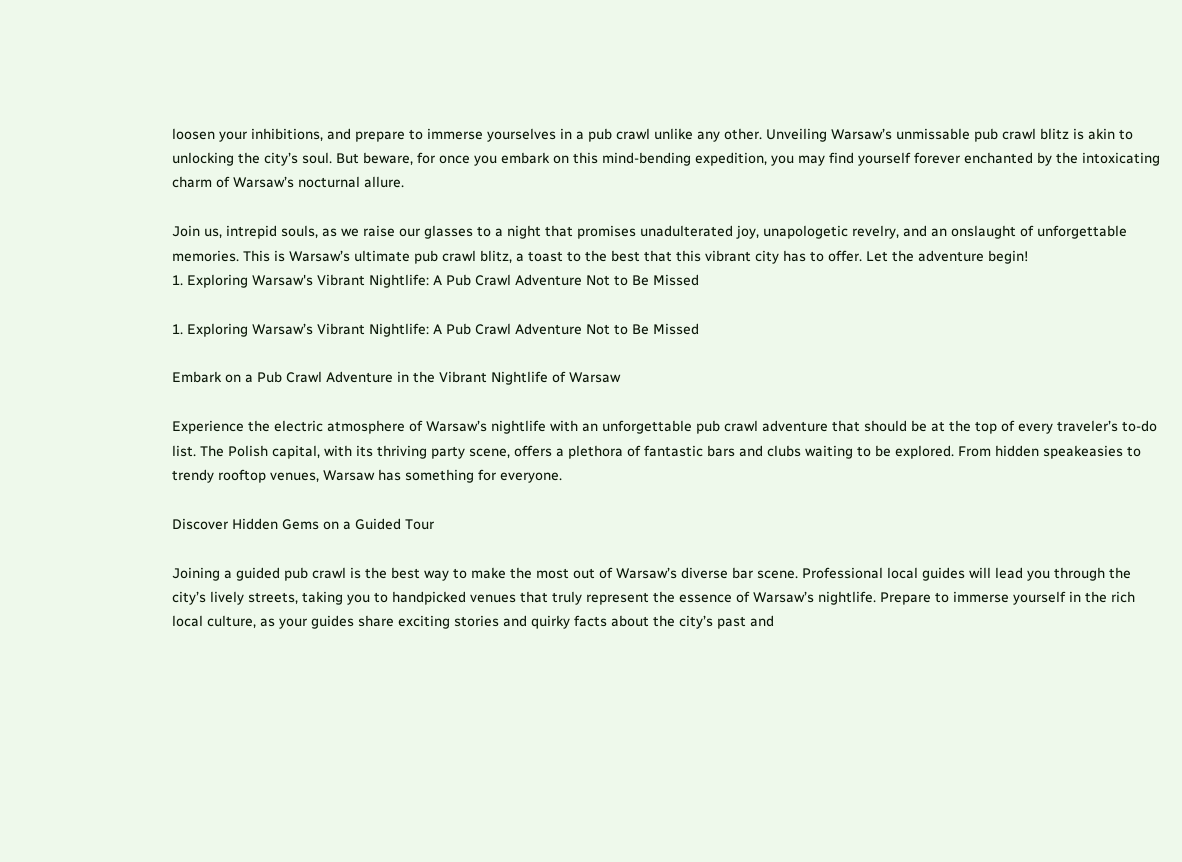loosen your inhibitions, and prepare to immerse yourselves in a pub crawl unlike any other. Unveiling Warsaw’s unmissable pub crawl blitz is akin to unlocking the city’s soul. But beware, for once you embark on this mind-bending expedition, you may find yourself forever enchanted by the intoxicating charm of Warsaw’s nocturnal allure.

Join us, intrepid souls, as we raise our glasses to a night that promises unadulterated joy, unapologetic revelry, and an onslaught of unforgettable memories. This is Warsaw’s ultimate pub crawl blitz, a toast to the best that this vibrant city has to offer. Let the adventure begin!
1. Exploring Warsaw's Vibrant Nightlife: A Pub Crawl Adventure Not to Be Missed

1. Exploring Warsaw’s Vibrant Nightlife: A Pub Crawl Adventure Not to Be Missed

Embark on a Pub Crawl Adventure in the Vibrant Nightlife of Warsaw

Experience the electric atmosphere of Warsaw’s nightlife with an unforgettable pub crawl adventure that should be at the top of every traveler’s to-do list. The Polish capital, with its thriving party scene, offers a plethora of fantastic bars and clubs waiting to be explored. From hidden speakeasies to trendy rooftop venues, Warsaw has something for everyone.

Discover Hidden Gems on a Guided Tour

Joining a guided pub crawl is the best way to make the most out of Warsaw’s diverse bar scene. Professional local guides will lead you through the city’s lively streets, taking you to handpicked venues that truly represent the essence of Warsaw’s nightlife. Prepare to immerse yourself in the rich local culture, as your guides share exciting stories and quirky facts about the city’s past and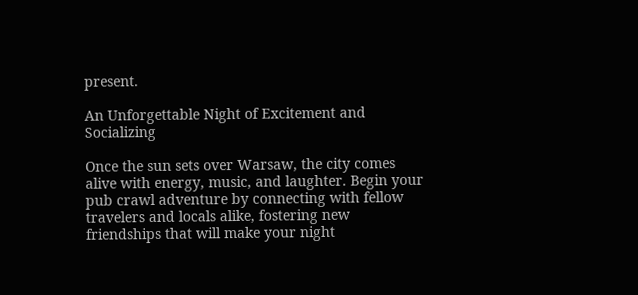present.

An Unforgettable Night of Excitement and Socializing

Once the sun sets over Warsaw, the city comes alive with energy, music, and laughter. Begin your pub crawl adventure by connecting with fellow travelers and locals alike, fostering new friendships that will make your night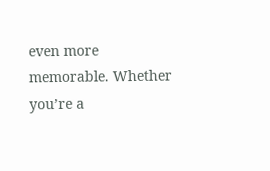even more memorable. Whether you’re a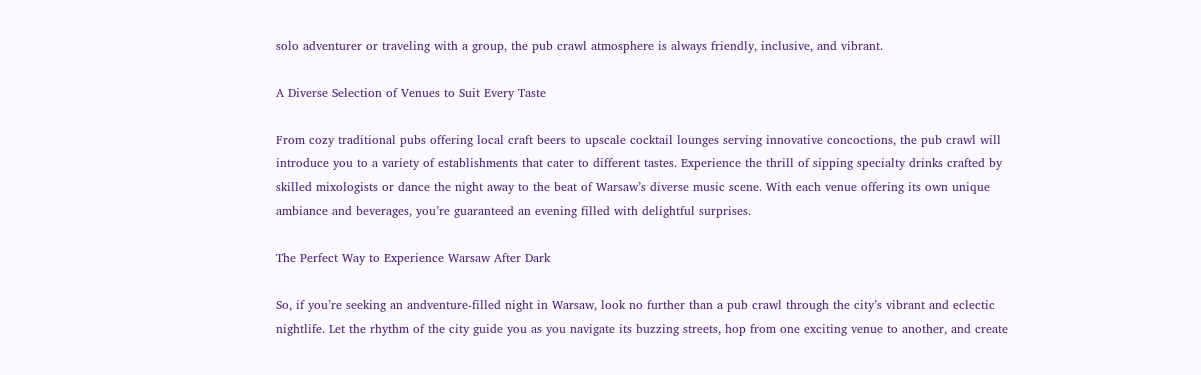solo adventurer or traveling with a group, the pub crawl atmosphere is always friendly, inclusive, and vibrant.

A Diverse Selection of Venues to Suit Every Taste

From cozy traditional pubs offering local craft beers to upscale cocktail lounges serving innovative concoctions, the pub crawl will introduce you to a variety of establishments that cater to different tastes. Experience the thrill of sipping specialty drinks crafted by skilled mixologists or dance the night away to the beat of Warsaw’s diverse music scene. With each venue offering its own unique ambiance and beverages, you’re guaranteed an evening filled with delightful surprises.

The Perfect Way to Experience Warsaw After Dark

So, if you’re seeking an andventure-filled night in Warsaw, look no further than a pub crawl through the city’s vibrant and eclectic nightlife. Let the rhythm of the city guide you as you navigate its buzzing streets, hop from one exciting venue to another, and create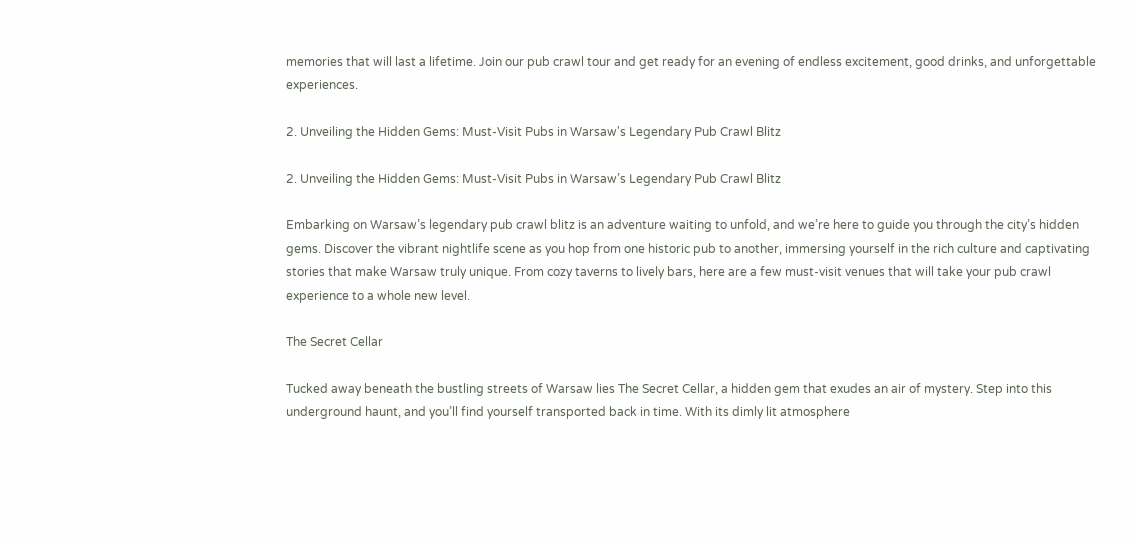memories that will last a lifetime. Join our pub crawl tour and get ready for an evening of endless excitement, good drinks, and unforgettable experiences.

2. Unveiling the Hidden Gems: Must-Visit Pubs in Warsaw's Legendary Pub Crawl Blitz

2. Unveiling the Hidden Gems: Must-Visit Pubs in Warsaw’s Legendary Pub Crawl Blitz

Embarking on Warsaw’s legendary pub crawl blitz is an adventure waiting to unfold, and we’re here to guide you through the city’s hidden gems. Discover the vibrant nightlife scene as you hop from one historic pub to another, immersing yourself in the rich culture and captivating stories that make Warsaw truly unique. From cozy taverns to lively bars, here are a few must-visit venues that will take your pub crawl experience to a whole new level.

The Secret Cellar

Tucked away beneath the bustling streets of Warsaw lies The Secret Cellar, a hidden gem that exudes an air of mystery. Step into this underground haunt, and you’ll find yourself transported back in time. With its dimly lit atmosphere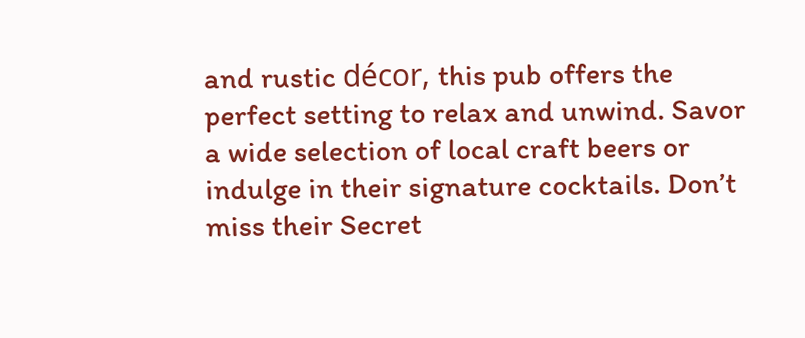and rustic décor, this pub offers the perfect setting to relax and unwind. Savor a wide selection of local craft beers or indulge in their signature cocktails. Don’t miss their Secret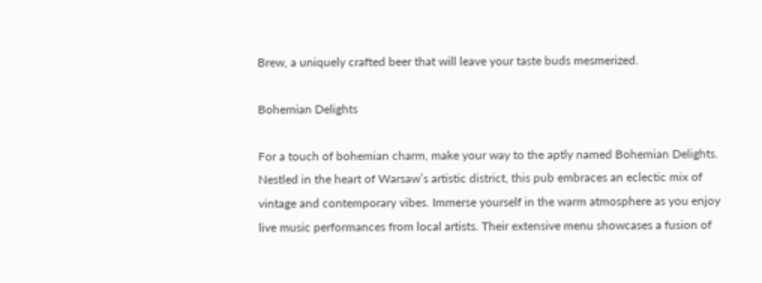Brew, a uniquely crafted beer that will leave your taste buds mesmerized.

Bohemian Delights

For a touch of bohemian charm, make your way to the aptly named Bohemian Delights. Nestled in the heart of Warsaw’s artistic district, this pub embraces an eclectic mix of vintage and contemporary vibes. Immerse yourself in the warm atmosphere as you enjoy live music performances from local artists. Their extensive menu showcases a fusion of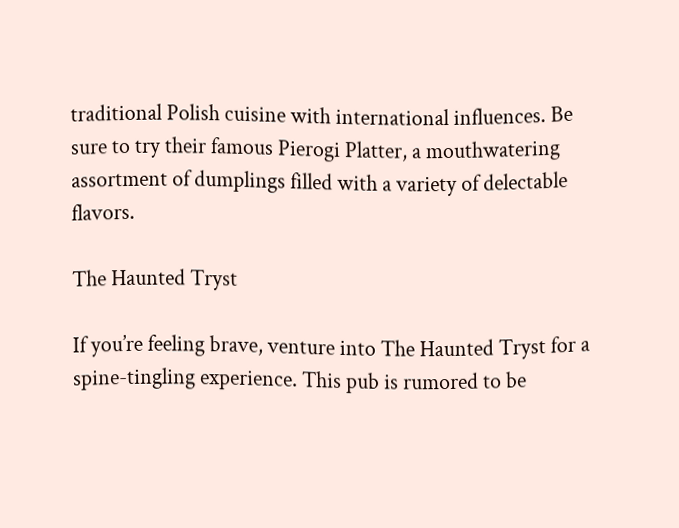traditional Polish cuisine with international influences. Be sure to try their famous Pierogi Platter, a mouthwatering assortment of dumplings filled with a variety of delectable flavors.

The Haunted Tryst

If you’re feeling brave, venture into The Haunted Tryst for a spine-tingling experience. This pub is rumored to be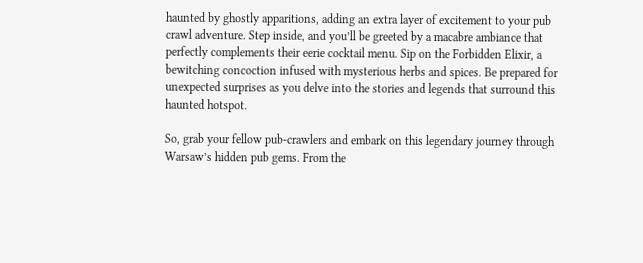haunted by ghostly apparitions, adding an extra layer of excitement to your pub crawl adventure. Step inside, and you’ll be greeted by a macabre ambiance that perfectly complements their eerie cocktail menu. Sip on the Forbidden Elixir, a bewitching concoction infused with mysterious herbs and spices. Be prepared for unexpected surprises as you delve into the stories and legends that surround this haunted hotspot.

So, grab your fellow pub-crawlers and embark on this legendary journey through Warsaw’s hidden pub gems. From the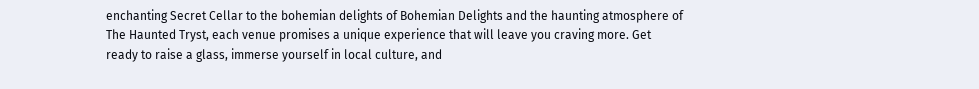enchanting Secret Cellar to the bohemian delights of Bohemian Delights and the haunting atmosphere of The Haunted Tryst, each venue promises a unique experience that will leave you craving more. Get ready to raise a glass, immerse yourself in local culture, and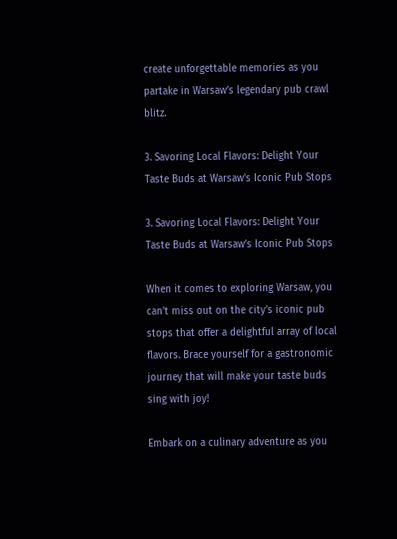create unforgettable memories as you partake in Warsaw’s legendary pub crawl blitz.

3. Savoring Local Flavors: Delight Your Taste Buds at Warsaw's Iconic Pub Stops

3. Savoring Local Flavors: Delight Your Taste Buds at Warsaw’s Iconic Pub Stops

When it comes to exploring Warsaw, you can’t miss out on the city’s iconic pub stops that offer a delightful array of local flavors. Brace yourself for a gastronomic journey that will make your taste buds sing with joy!

Embark on a culinary adventure as you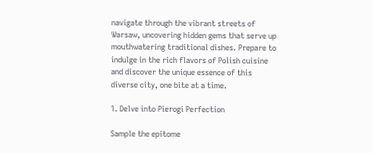navigate through the vibrant streets of Warsaw, uncovering hidden gems that serve up mouthwatering traditional dishes. Prepare to indulge in the rich flavors of Polish cuisine and discover the unique essence of this diverse city, one bite at a time.

1. Delve into Pierogi Perfection

Sample the epitome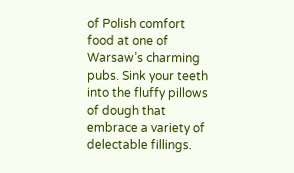of Polish comfort food at one of Warsaw’s charming pubs. Sink your teeth into the fluffy pillows of dough that embrace a variety of delectable fillings.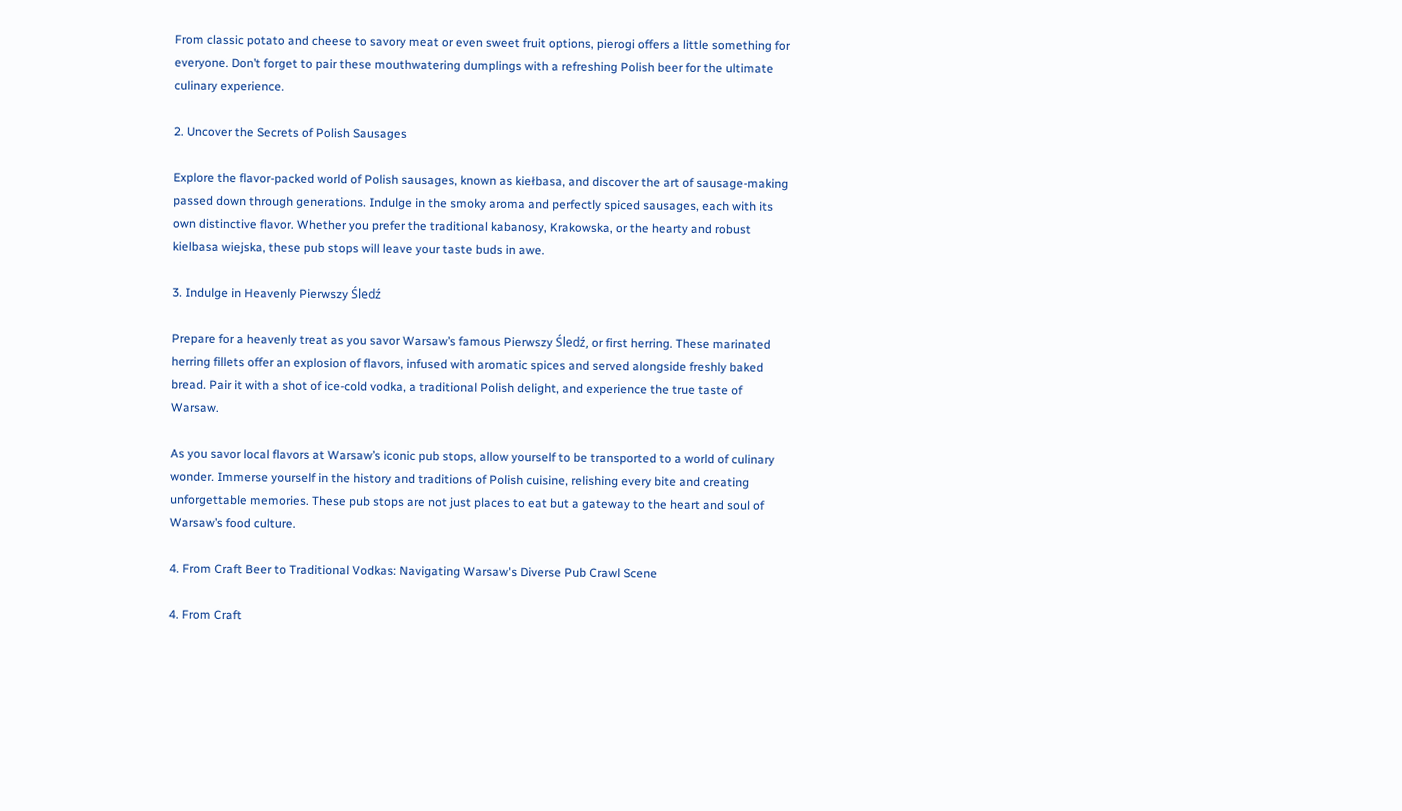From classic potato and cheese to savory meat or even sweet fruit options, pierogi offers a little something for everyone. Don’t forget to pair these mouthwatering dumplings with a refreshing Polish beer for the ultimate culinary experience.

2. Uncover the Secrets of Polish Sausages

Explore the flavor-packed world of Polish sausages, known as kiełbasa, and discover the art of sausage-making passed down through generations. Indulge in the smoky aroma and perfectly spiced sausages, each with its own distinctive flavor. Whether you prefer the traditional kabanosy, Krakowska, or the hearty and robust kielbasa wiejska, these pub stops will leave your taste buds in awe.

3. Indulge in Heavenly Pierwszy Śledź

Prepare for a heavenly treat as you savor Warsaw’s famous Pierwszy Śledź, or first herring. These marinated herring fillets offer an explosion of flavors, infused with aromatic spices and served alongside freshly baked bread. Pair it with a shot of ice-cold vodka, a traditional Polish delight, and experience the true taste of Warsaw.

As you savor local flavors at Warsaw’s iconic pub stops, allow yourself to be transported to a world of culinary wonder. Immerse yourself in the history and traditions of Polish cuisine, relishing every bite and creating unforgettable memories. These pub stops are not just places to eat but a gateway to the heart and soul of Warsaw’s food culture.

4. From Craft Beer to Traditional Vodkas: Navigating Warsaw's Diverse Pub Crawl Scene

4. From Craft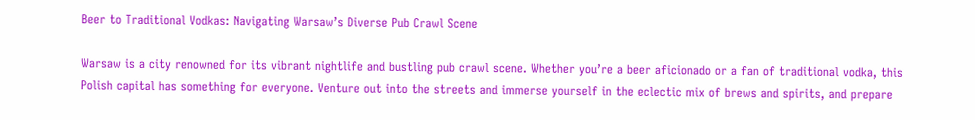Beer to Traditional Vodkas: Navigating Warsaw’s Diverse Pub Crawl Scene

Warsaw is a city renowned for its vibrant nightlife and bustling pub crawl scene. Whether you’re a beer aficionado or a fan of traditional vodka, this Polish capital has something for everyone. Venture out into the streets and immerse yourself in the eclectic mix of brews and spirits, and prepare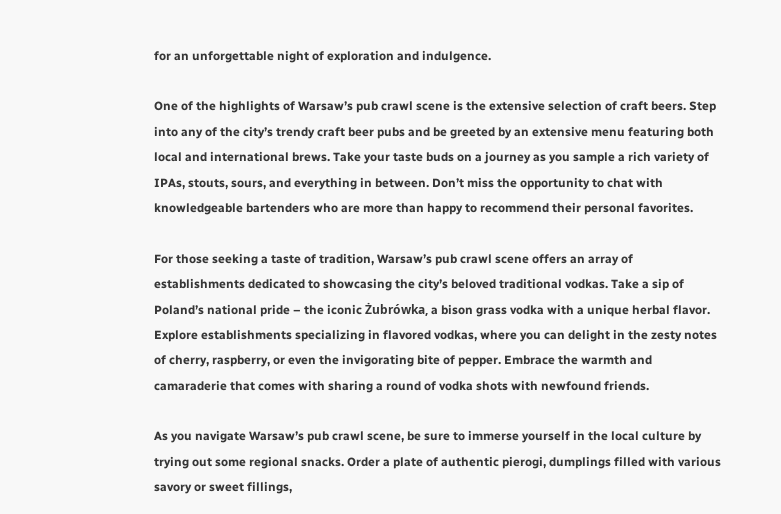for an unforgettable night of exploration and indulgence.

One of the highlights of Warsaw’s pub crawl scene is the extensive selection of craft beers. Step into any of the city’s trendy craft beer pubs and be greeted by an extensive menu featuring both local and international brews. Take your taste buds on a journey as you sample a rich variety of IPAs, stouts, sours, and everything in between. Don’t miss the opportunity to chat with knowledgeable bartenders who are more than happy to recommend their personal favorites.

For those seeking a taste of tradition, Warsaw’s pub crawl scene offers an array of establishments dedicated to showcasing the city’s beloved traditional vodkas. Take a sip of Poland’s national pride – the iconic Żubrówka, a bison grass vodka with a unique herbal flavor. Explore establishments specializing in flavored vodkas, where you can delight in the zesty notes of cherry, raspberry, or even the invigorating bite of pepper. Embrace the warmth and camaraderie that comes with sharing a round of vodka shots with newfound friends.

As you navigate Warsaw’s pub crawl scene, be sure to immerse yourself in the local culture by trying out some regional snacks. Order a plate of authentic pierogi, dumplings filled with various savory or sweet fillings,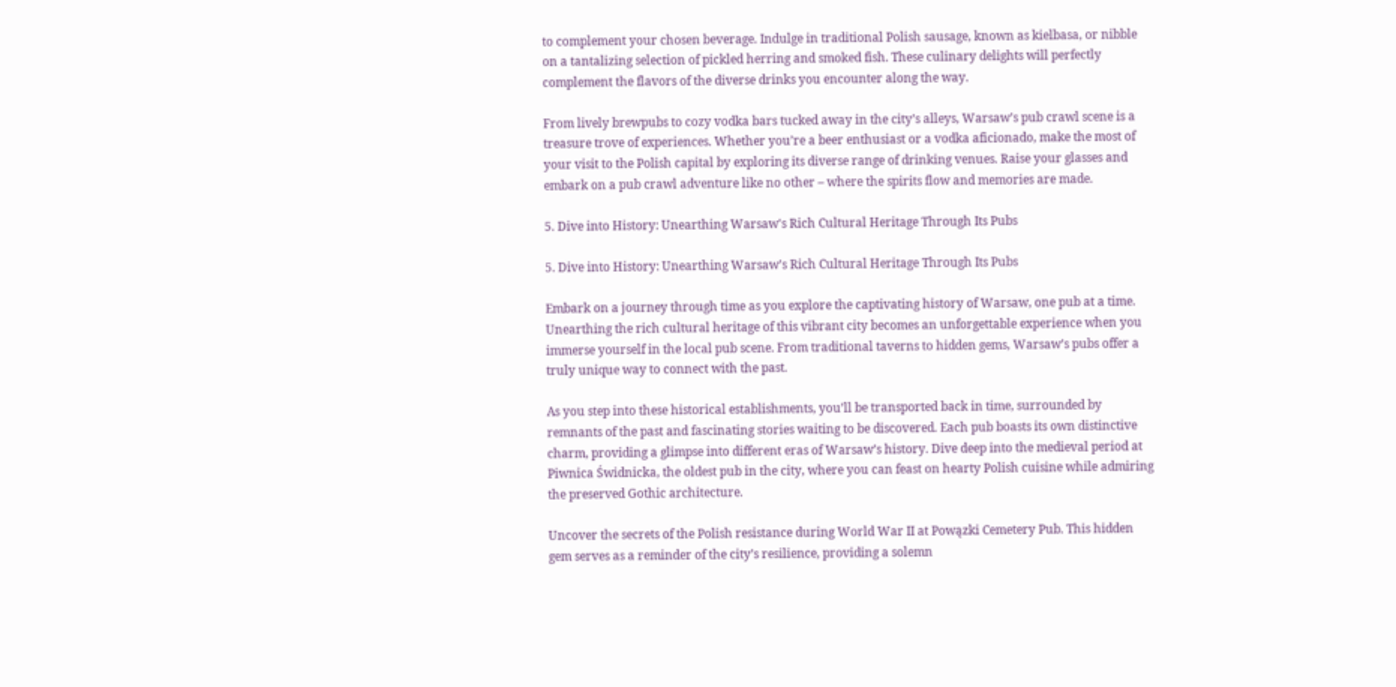to complement your chosen beverage. Indulge in traditional Polish sausage, known as kielbasa, or nibble on a tantalizing selection of pickled herring and smoked fish. These culinary delights will perfectly complement the flavors of the diverse drinks you encounter along the way.

From lively brewpubs to cozy vodka bars tucked away in the city’s alleys, Warsaw’s pub crawl scene is a treasure trove of experiences. Whether you’re a beer enthusiast or a vodka aficionado, make the most of your visit to the Polish capital by exploring its diverse range of drinking venues. Raise your glasses and embark on a pub crawl adventure like no other – where the spirits flow and memories are made.

5. Dive into History: Unearthing Warsaw's Rich Cultural Heritage Through Its Pubs

5. Dive into History: Unearthing Warsaw’s Rich Cultural Heritage Through Its Pubs

Embark on a journey through time as you explore the captivating history of Warsaw, one pub at a time. Unearthing the rich cultural heritage of this vibrant city becomes an unforgettable experience when you immerse yourself in the local pub scene. From traditional taverns to hidden gems, Warsaw’s pubs offer a truly unique way to connect with the past.

As you step into these historical establishments, you’ll be transported back in time, surrounded by remnants of the past and fascinating stories waiting to be discovered. Each pub boasts its own distinctive charm, providing a glimpse into different eras of Warsaw’s history. Dive deep into the medieval period at Piwnica Świdnicka, the oldest pub in the city, where you can feast on hearty Polish cuisine while admiring the preserved Gothic architecture.

Uncover the secrets of the Polish resistance during World War II at Powązki Cemetery Pub. This hidden gem serves as a reminder of the city’s resilience, providing a solemn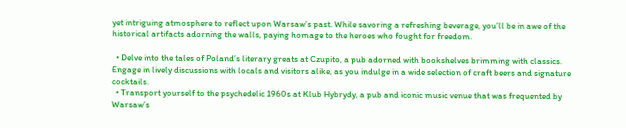yet intriguing atmosphere to reflect upon Warsaw’s past. While savoring a refreshing beverage, you’ll be in awe of the historical artifacts adorning the walls, paying homage to the heroes who fought for freedom.

  • Delve into the tales of Poland’s literary greats at Czupito, a pub adorned with bookshelves brimming with classics. Engage in lively discussions with locals and visitors alike, as you indulge in a wide selection of craft beers and signature cocktails.
  • Transport yourself to the psychedelic 1960s at Klub Hybrydy, a pub and iconic music venue that was frequented by Warsaw’s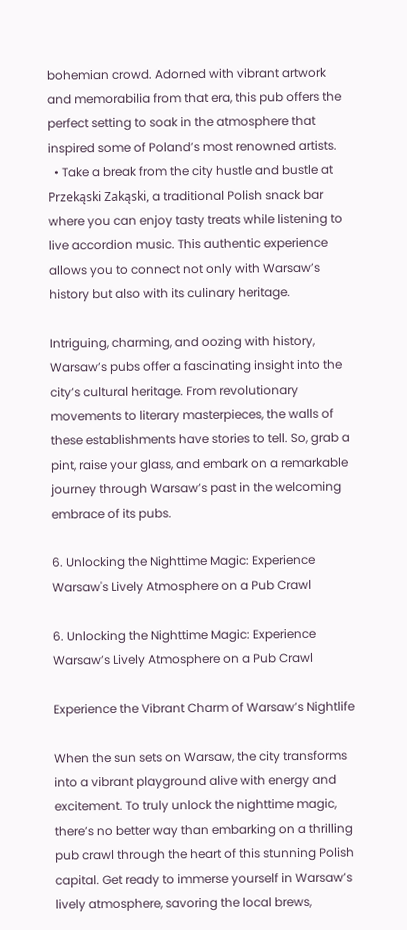bohemian crowd. Adorned with vibrant artwork and memorabilia from that era, this pub offers the perfect setting to soak in the atmosphere that inspired some of Poland’s most renowned artists.
  • Take a break from the city hustle and bustle at Przekąski Zakąski, a traditional Polish snack bar where you can enjoy tasty treats while listening to live accordion music. This authentic experience allows you to connect not only with Warsaw’s history but also with its culinary heritage.

Intriguing, charming, and oozing with history, Warsaw’s pubs offer a fascinating insight into the city’s cultural heritage. From revolutionary movements to literary masterpieces, the walls of these establishments have stories to tell. So, grab a pint, raise your glass, and embark on a remarkable journey through Warsaw’s past in the welcoming embrace of its pubs.

6. Unlocking the Nighttime Magic: Experience Warsaw's Lively Atmosphere on a Pub Crawl

6. Unlocking the Nighttime Magic: Experience Warsaw’s Lively Atmosphere on a Pub Crawl

Experience the Vibrant Charm of Warsaw’s Nightlife

When the sun sets on Warsaw, the city transforms into a vibrant playground alive with energy and excitement. To truly unlock the nighttime magic, there’s no better way than embarking on a thrilling pub crawl through the heart of this stunning Polish capital. Get ready to immerse yourself in Warsaw’s lively atmosphere, savoring the local brews,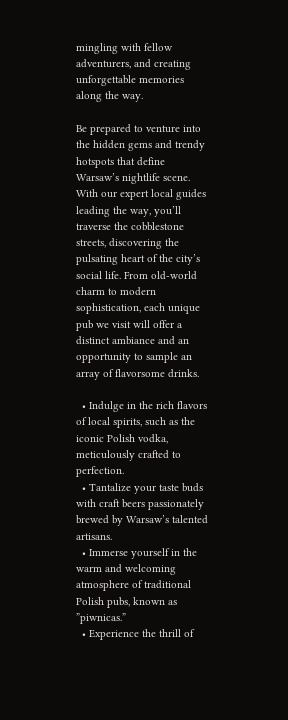mingling with fellow adventurers, and creating unforgettable memories along the way.

Be prepared to venture into the hidden gems and trendy hotspots that define Warsaw’s nightlife scene. With our expert local guides leading the way, you’ll traverse the cobblestone streets, discovering the pulsating heart of the city’s social life. From old-world charm to modern sophistication, each unique pub we visit will offer a distinct ambiance and an opportunity to sample an array of flavorsome drinks.

  • Indulge in the rich flavors of local spirits, such as the iconic Polish vodka, meticulously crafted to perfection.
  • Tantalize your taste buds with craft beers passionately brewed by Warsaw’s talented artisans.
  • Immerse yourself in the warm and welcoming atmosphere of traditional Polish pubs, known as ”piwnicas.”
  • Experience the thrill of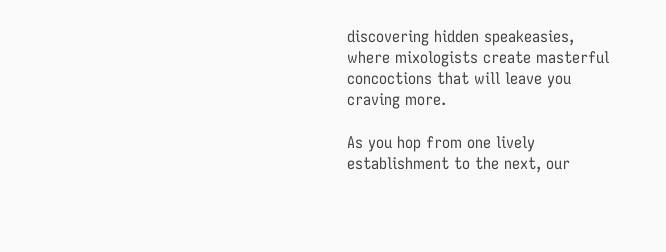discovering hidden speakeasies, where mixologists create masterful concoctions that will leave you craving more.

As you hop from one lively establishment to the next, our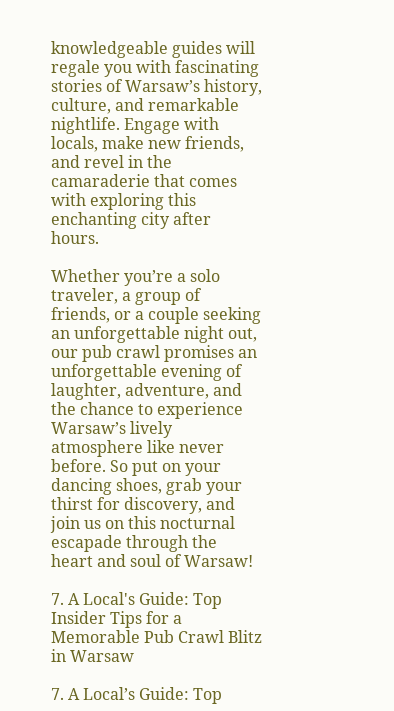knowledgeable guides will regale you with fascinating stories of Warsaw’s history, culture, and remarkable nightlife. Engage with locals, make new friends, and revel in the camaraderie that comes with exploring this enchanting city after hours.

Whether you’re a solo traveler, a group of friends, or a couple seeking an unforgettable night out, our pub crawl promises an unforgettable evening of laughter, adventure, and the chance to experience Warsaw’s lively atmosphere like never before. So put on your dancing shoes, grab your thirst for discovery, and join us on this nocturnal escapade through the heart and soul of Warsaw!

7. A Local's Guide: Top Insider Tips for a Memorable Pub Crawl Blitz in Warsaw

7. A Local’s Guide: Top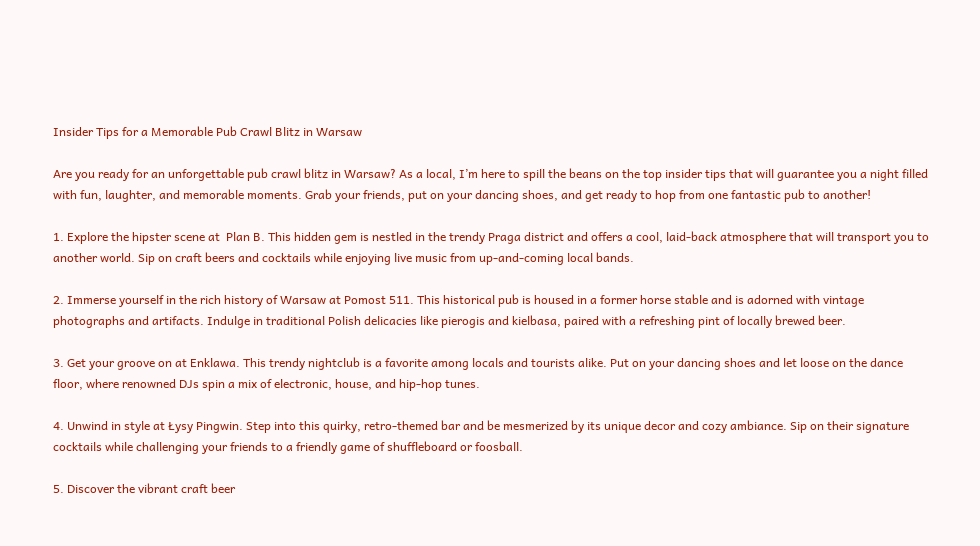Insider Tips for a Memorable Pub Crawl Blitz in Warsaw

Are you ready for an unforgettable pub crawl blitz in Warsaw? As a local, I’m here to spill the beans on the top insider tips that will guarantee you a night filled with fun, laughter, and memorable moments. Grab your friends, put on your dancing shoes, and get ready to hop from one fantastic pub to another!

1. Explore the hipster scene at  Plan B. This hidden gem is nestled in the trendy Praga district and offers a cool, laid-back atmosphere that will transport you to another world. Sip on craft beers and cocktails while enjoying live music from up-and-coming local bands.

2. Immerse yourself in the rich history of Warsaw at Pomost 511. This historical pub is housed in a former horse stable and is adorned with vintage photographs and artifacts. Indulge in traditional Polish delicacies like pierogis and kielbasa, paired with a refreshing pint of locally brewed beer.

3. Get your groove on at Enklawa. This trendy nightclub is a favorite among locals and tourists alike. Put on your dancing shoes and let loose on the dance floor, where renowned DJs spin a mix of electronic, house, and hip-hop tunes.

4. Unwind in style at Łysy Pingwin. Step into this quirky, retro-themed bar and be mesmerized by its unique decor and cozy ambiance. Sip on their signature cocktails while challenging your friends to a friendly game of shuffleboard or foosball.

5. Discover the vibrant craft beer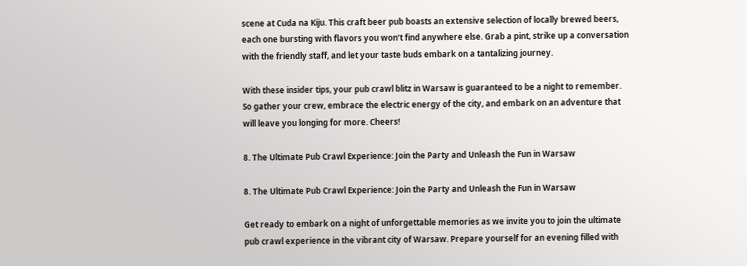scene at Cuda na Kiju. This craft beer pub boasts an extensive selection of locally brewed beers, each one bursting with flavors you won’t find anywhere else. Grab a pint, strike up a conversation with the friendly staff, and let your taste buds embark on a tantalizing journey.

With these insider tips, your pub crawl blitz in Warsaw is guaranteed to be a night to remember. So gather your crew, embrace the electric energy of the city, and embark on an adventure that will leave you longing for more. Cheers!

8. The Ultimate Pub Crawl Experience: Join the Party and Unleash the Fun in Warsaw

8. The Ultimate Pub Crawl Experience: Join the Party and Unleash the Fun in Warsaw

Get ready to embark on a night of unforgettable memories as we invite you to join the ultimate pub crawl experience in the vibrant city of Warsaw. Prepare yourself for an evening filled with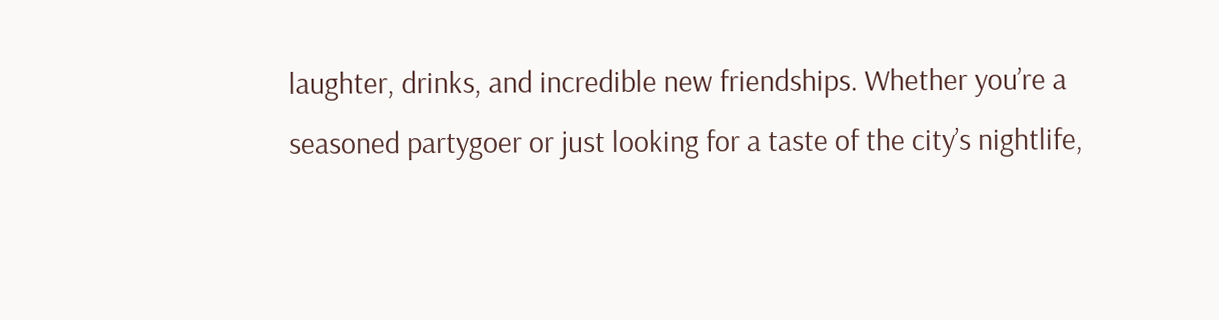laughter, drinks, and incredible new friendships. Whether you’re a seasoned partygoer or just looking for a taste of the city’s nightlife,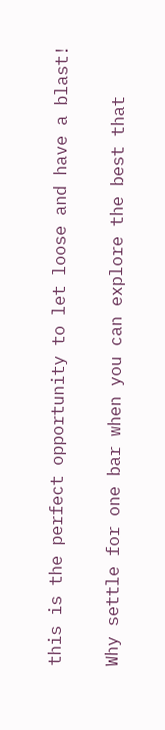this is the perfect opportunity to let loose and have a blast!

Why settle for one bar when you can explore the best that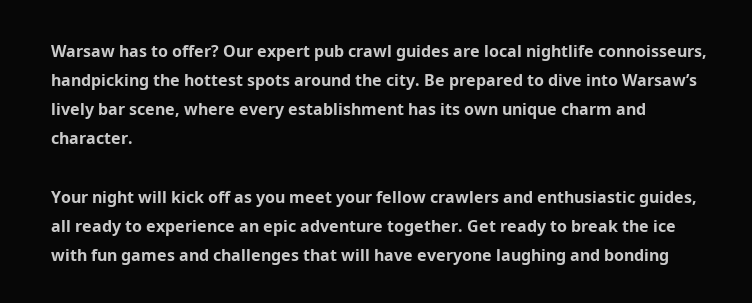Warsaw has to offer? Our expert pub crawl guides are local nightlife connoisseurs, handpicking the hottest spots around the city. Be prepared to dive into Warsaw’s lively bar scene, where every establishment has its own unique charm and character.

Your night will kick off as you meet your fellow crawlers and enthusiastic guides, all ready to experience an epic adventure together. Get ready to break the ice with fun games and challenges that will have everyone laughing and bonding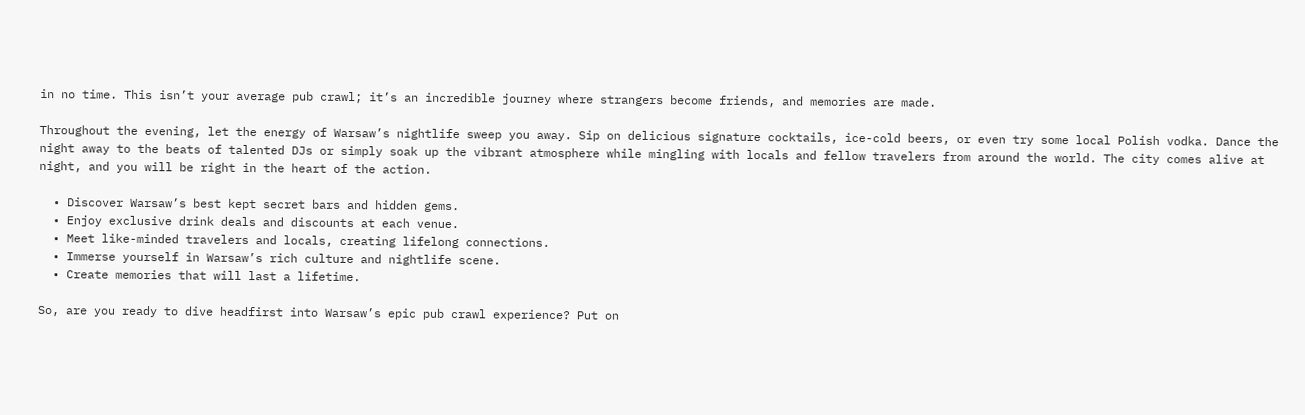in no time. This isn’t your average pub crawl; it’s an incredible journey where strangers become friends, and memories are made.

Throughout the evening, let the energy of Warsaw’s nightlife sweep you away. Sip on delicious signature cocktails, ice-cold beers, or even try some local Polish vodka. Dance the night away to the beats of talented DJs or simply soak up the vibrant atmosphere while mingling with locals and fellow travelers from around the world. The city comes alive at night, and you will be right in the heart of the action.

  • Discover Warsaw’s best kept secret bars and hidden gems.
  • Enjoy exclusive drink deals and discounts at each venue.
  • Meet like-minded travelers and locals, creating lifelong connections.
  • Immerse yourself in Warsaw’s rich culture and nightlife scene.
  • Create memories that will last a lifetime.

So, are you ready to dive headfirst into Warsaw’s epic pub crawl experience? Put on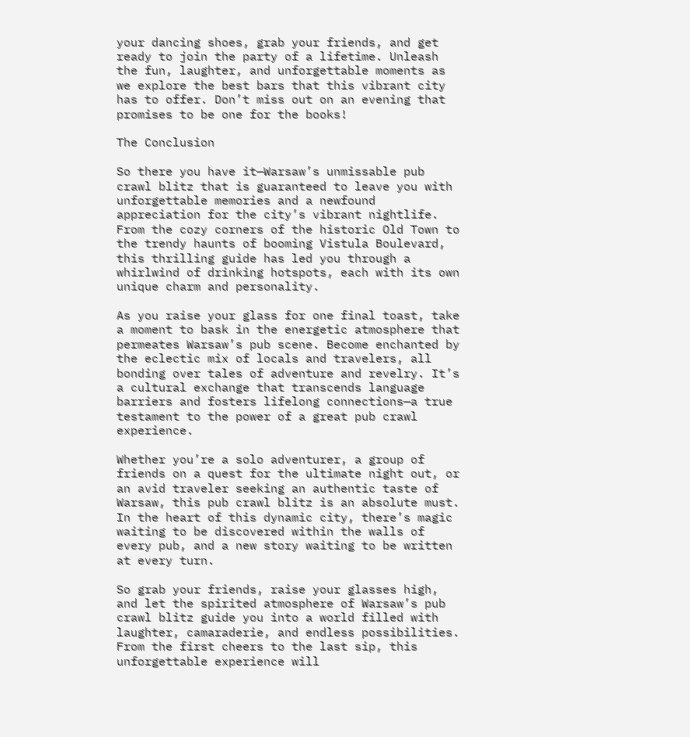your dancing shoes, grab your friends, and get ready to join the party of a lifetime. Unleash the fun, laughter, and unforgettable moments as we explore the best bars that this vibrant city has to offer. Don’t miss out on an evening that promises to be one for the books!

The Conclusion

So there you have it—Warsaw’s unmissable pub crawl blitz that is guaranteed to leave you with unforgettable memories and a newfound appreciation for the city’s vibrant nightlife. From the cozy corners of the historic Old Town to the trendy haunts of booming Vistula Boulevard, this thrilling guide has led you through a whirlwind of drinking hotspots, each with its own unique charm and personality.

As you raise your glass for one final toast, take a moment to bask in the energetic atmosphere that permeates Warsaw’s pub scene. Become enchanted by the eclectic mix of locals and travelers, all bonding over tales of adventure and revelry. It’s a cultural exchange that transcends language barriers and fosters lifelong connections—a true testament to the power of a great pub crawl experience.

Whether you’re a solo adventurer, a group of friends on a quest for the ultimate night out, or an avid traveler seeking an authentic taste of Warsaw, this pub crawl blitz is an absolute must. In the heart of this dynamic city, there’s magic waiting to be discovered within the walls of every pub, and a new story waiting to be written at every turn.

So grab your friends, raise your glasses high, and let the spirited atmosphere of Warsaw’s pub crawl blitz guide you into a world filled with laughter, camaraderie, and endless possibilities. From the first cheers to the last sip, this unforgettable experience will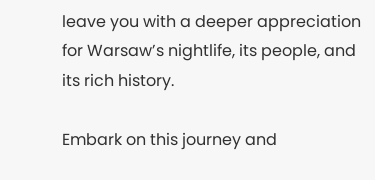leave you with a deeper appreciation for Warsaw’s nightlife, its people, and its rich history.

Embark on this journey and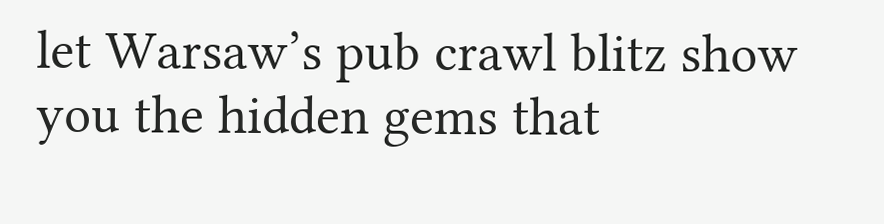let Warsaw’s pub crawl blitz show you the hidden gems that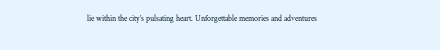lie within the city’s pulsating heart. Unforgettable memories and adventures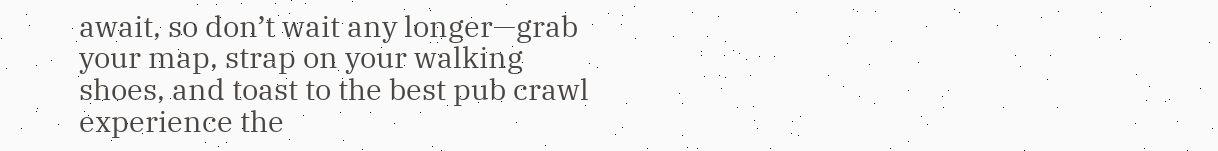await, so don’t wait any longer—grab your map, strap on your walking shoes, and toast to the best pub crawl experience the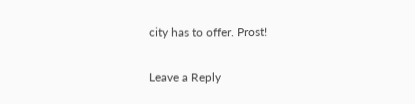city has to offer. Prost!

Leave a Reply